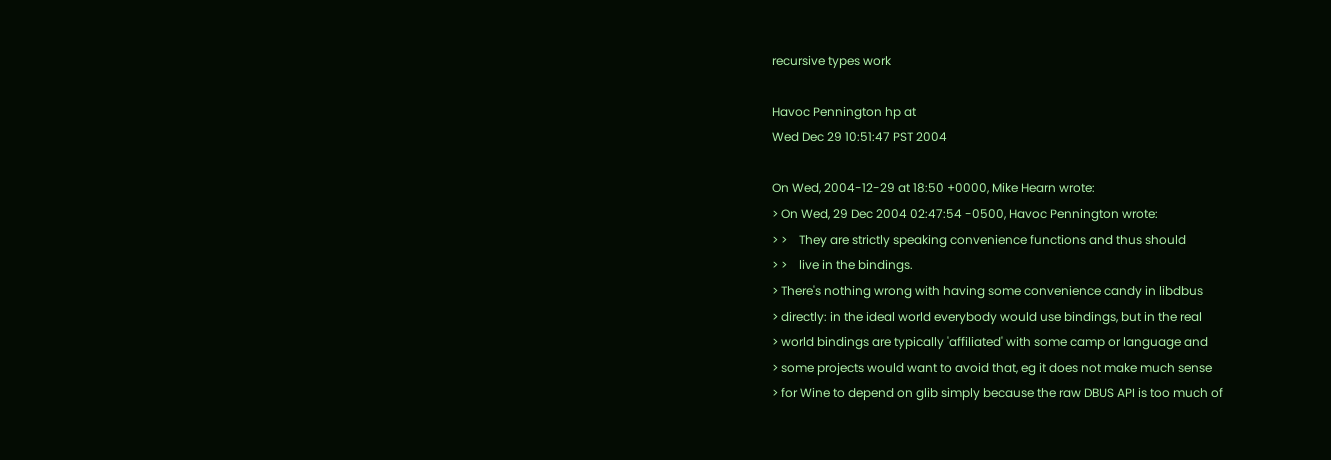recursive types work

Havoc Pennington hp at
Wed Dec 29 10:51:47 PST 2004

On Wed, 2004-12-29 at 18:50 +0000, Mike Hearn wrote:
> On Wed, 29 Dec 2004 02:47:54 -0500, Havoc Pennington wrote:
> >    They are strictly speaking convenience functions and thus should
> >    live in the bindings.
> There's nothing wrong with having some convenience candy in libdbus
> directly: in the ideal world everybody would use bindings, but in the real
> world bindings are typically 'affiliated' with some camp or language and
> some projects would want to avoid that, eg it does not make much sense
> for Wine to depend on glib simply because the raw DBUS API is too much of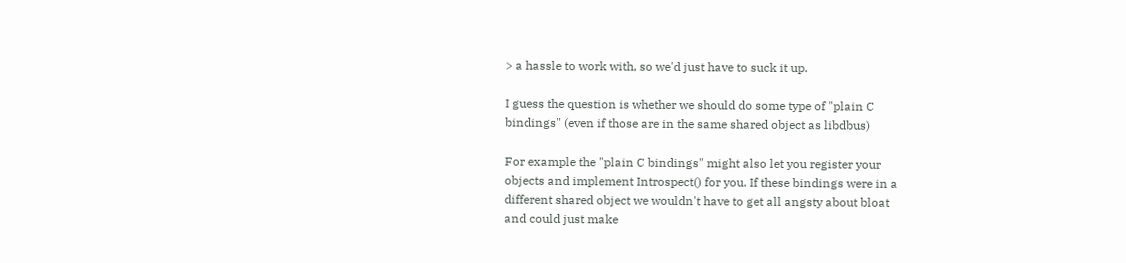> a hassle to work with, so we'd just have to suck it up.

I guess the question is whether we should do some type of "plain C
bindings" (even if those are in the same shared object as libdbus)

For example the "plain C bindings" might also let you register your
objects and implement Introspect() for you. If these bindings were in a
different shared object we wouldn't have to get all angsty about bloat
and could just make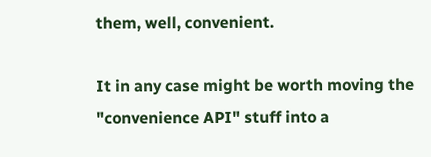them, well, convenient.

It in any case might be worth moving the "convenience API" stuff into a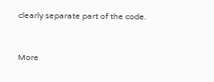clearly separate part of the code.


More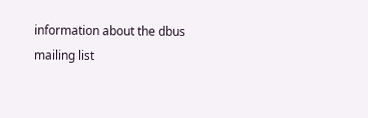information about the dbus mailing list